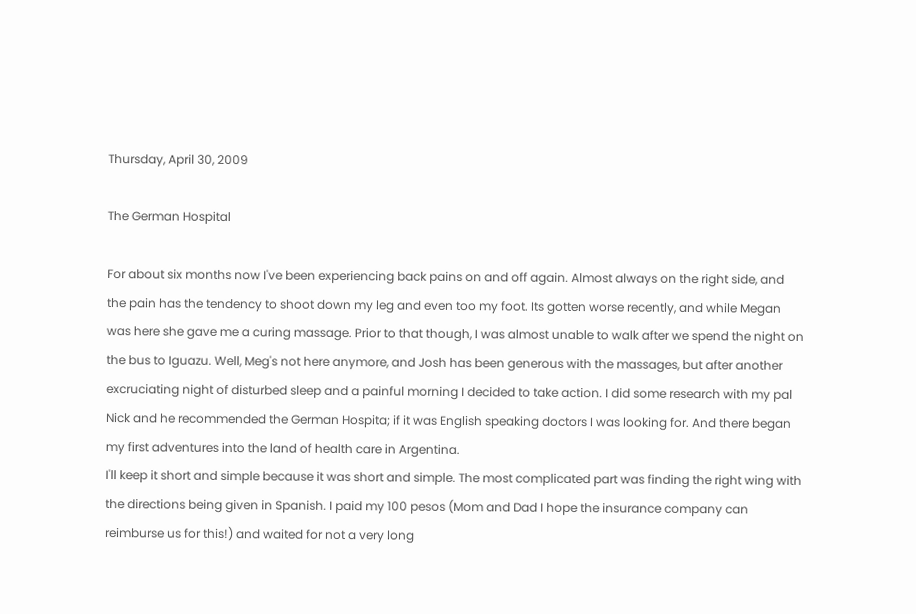Thursday, April 30, 2009

The German Hospital

For about six months now I've been experiencing back pains on and off again. Almost always on the right side, and the pain has the tendency to shoot down my leg and even too my foot. Its gotten worse recently, and while Megan was here she gave me a curing massage. Prior to that though, I was almost unable to walk after we spend the night on the bus to Iguazu. Well, Meg's not here anymore, and Josh has been generous with the massages, but after another excruciating night of disturbed sleep and a painful morning I decided to take action. I did some research with my pal Nick and he recommended the German Hospita; if it was English speaking doctors I was looking for. And there began my first adventures into the land of health care in Argentina.
I'll keep it short and simple because it was short and simple. The most complicated part was finding the right wing with the directions being given in Spanish. I paid my 100 pesos (Mom and Dad I hope the insurance company can reimburse us for this!) and waited for not a very long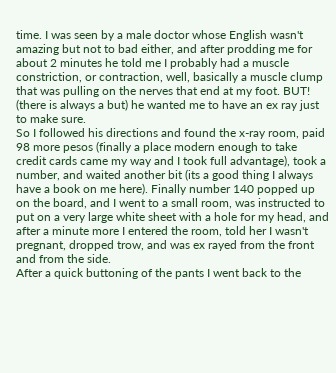time. I was seen by a male doctor whose English wasn't amazing but not to bad either, and after prodding me for about 2 minutes he told me I probably had a muscle constriction, or contraction, well, basically a muscle clump that was pulling on the nerves that end at my foot. BUT! (there is always a but) he wanted me to have an ex ray just to make sure.
So I followed his directions and found the x-ray room, paid 98 more pesos (finally a place modern enough to take credit cards came my way and I took full advantage), took a number, and waited another bit (its a good thing I always have a book on me here). Finally number 140 popped up on the board, and I went to a small room, was instructed to put on a very large white sheet with a hole for my head, and after a minute more I entered the room, told her I wasn't pregnant, dropped trow, and was ex rayed from the front and from the side.
After a quick buttoning of the pants I went back to the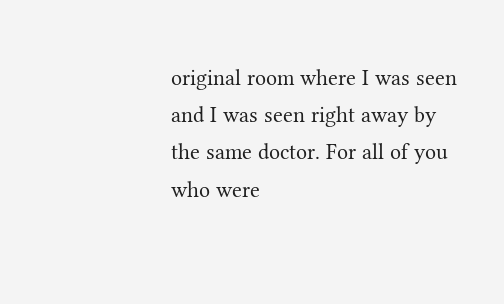original room where I was seen and I was seen right away by the same doctor. For all of you who were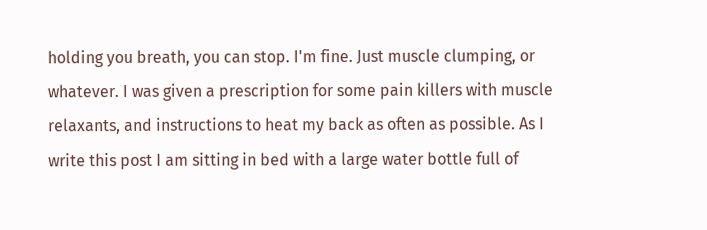holding you breath, you can stop. I'm fine. Just muscle clumping, or whatever. I was given a prescription for some pain killers with muscle relaxants, and instructions to heat my back as often as possible. As I write this post I am sitting in bed with a large water bottle full of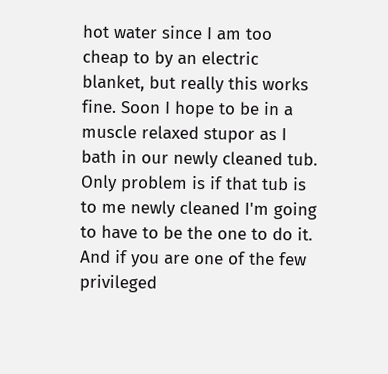hot water since I am too cheap to by an electric blanket, but really this works fine. Soon I hope to be in a muscle relaxed stupor as I bath in our newly cleaned tub. Only problem is if that tub is to me newly cleaned I'm going to have to be the one to do it. And if you are one of the few privileged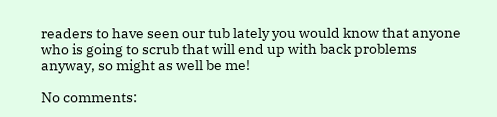readers to have seen our tub lately you would know that anyone who is going to scrub that will end up with back problems anyway, so might as well be me!

No comments: